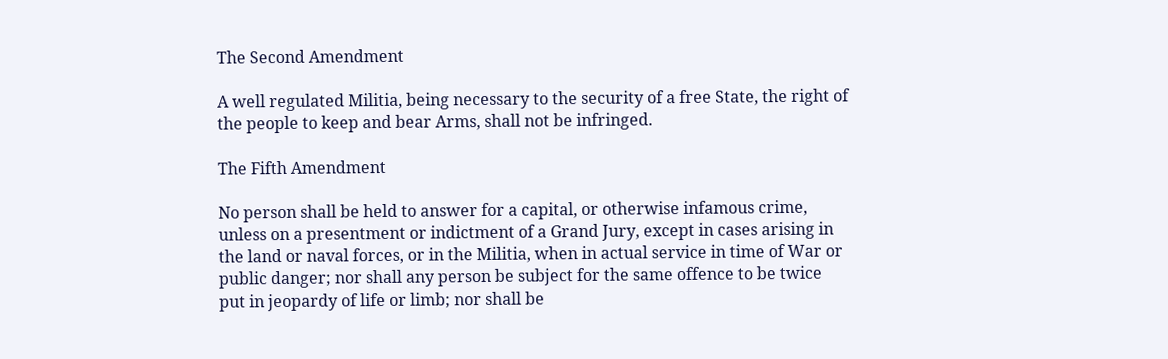The Second Amendment

A well regulated Militia, being necessary to the security of a free State, the right of the people to keep and bear Arms, shall not be infringed.

The Fifth Amendment

No person shall be held to answer for a capital, or otherwise infamous crime, unless on a presentment or indictment of a Grand Jury, except in cases arising in the land or naval forces, or in the Militia, when in actual service in time of War or public danger; nor shall any person be subject for the same offence to be twice put in jeopardy of life or limb; nor shall be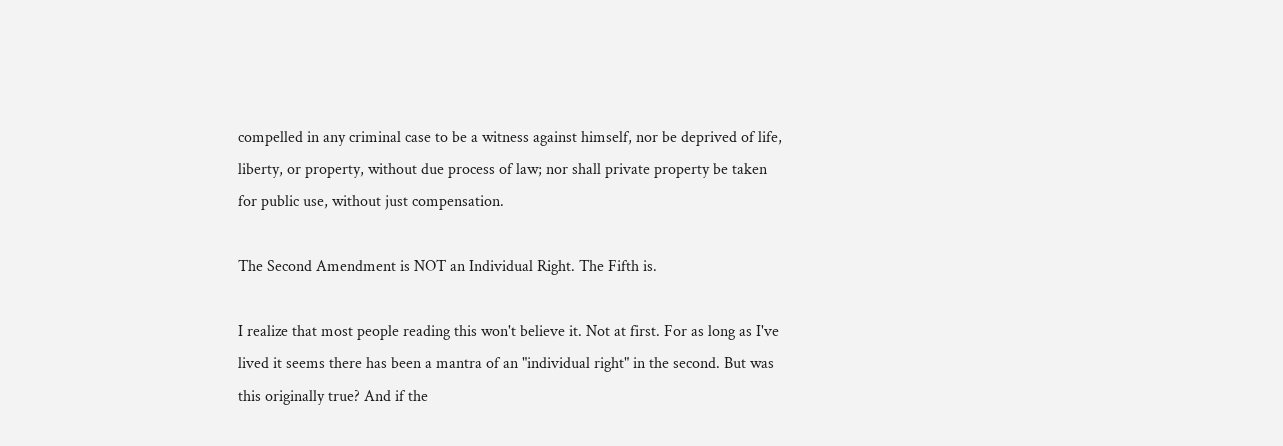compelled in any criminal case to be a witness against himself, nor be deprived of life, liberty, or property, without due process of law; nor shall private property be taken for public use, without just compensation.

The Second Amendment is NOT an Individual Right. The Fifth is.

I realize that most people reading this won't believe it. Not at first. For as long as I've lived it seems there has been a mantra of an "individual right" in the second. But was this originally true? And if the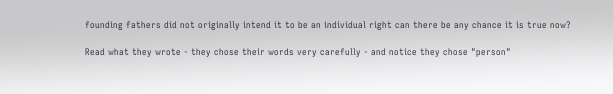founding fathers did not originally intend it to be an individual right can there be any chance it is true now?

Read what they wrote - they chose their words very carefully - and notice they chose "person"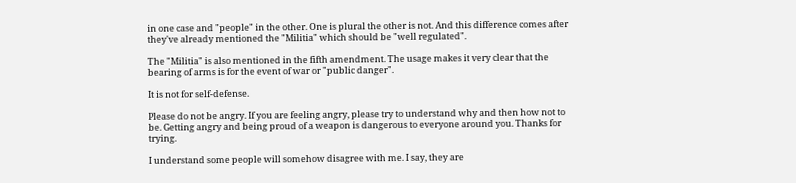in one case and "people" in the other. One is plural the other is not. And this difference comes after they've already mentioned the "Militia" which should be "well regulated".

The "Militia" is also mentioned in the fifth amendment. The usage makes it very clear that the bearing of arms is for the event of war or "public danger".

It is not for self-defense.

Please do not be angry. If you are feeling angry, please try to understand why and then how not to be. Getting angry and being proud of a weapon is dangerous to everyone around you. Thanks for trying.

I understand some people will somehow disagree with me. I say, they are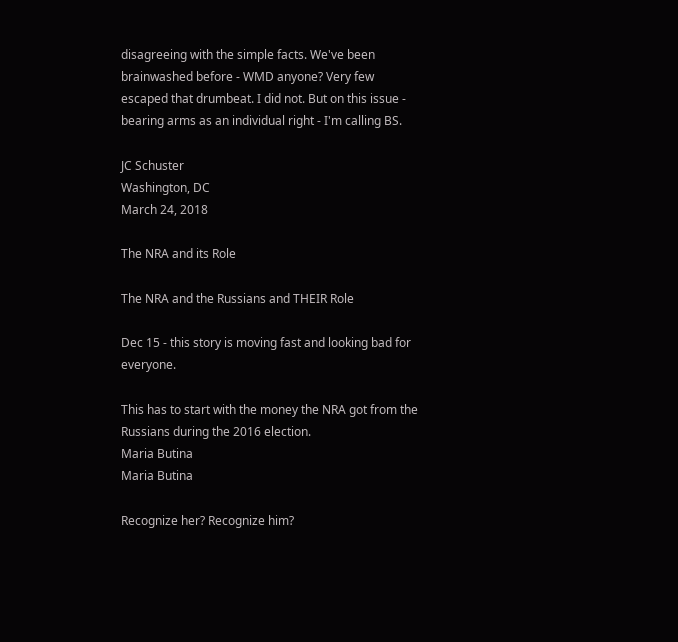disagreeing with the simple facts. We've been brainwashed before - WMD anyone? Very few escaped that drumbeat. I did not. But on this issue - bearing arms as an individual right - I'm calling BS.

JC Schuster
Washington, DC
March 24, 2018

The NRA and its Role

The NRA and the Russians and THEIR Role

Dec 15 - this story is moving fast and looking bad for everyone.

This has to start with the money the NRA got from the Russians during the 2016 election.
Maria Butina
Maria Butina

Recognize her? Recognize him?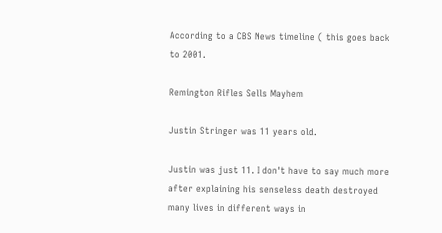According to a CBS News timeline ( this goes back to 2001.

Remington Rifles Sells Mayhem

Justin Stringer was 11 years old.

Justin was just 11. I don't have to say much more after explaining his senseless death destroyed many lives in different ways in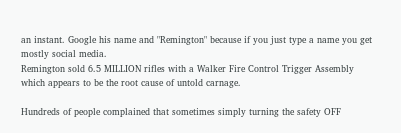an instant. Google his name and "Remington" because if you just type a name you get mostly social media.
Remington sold 6.5 MILLION rifles with a Walker Fire Control Trigger Assembly which appears to be the root cause of untold carnage.

Hundreds of people complained that sometimes simply turning the safety OFF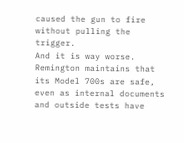caused the gun to fire without pulling the trigger.
And it is way worse.
Remington maintains that its Model 700s are safe, even as internal documents and outside tests have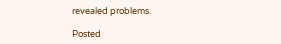revealed problems.

Posted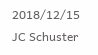2018/12/15
JC Schuster